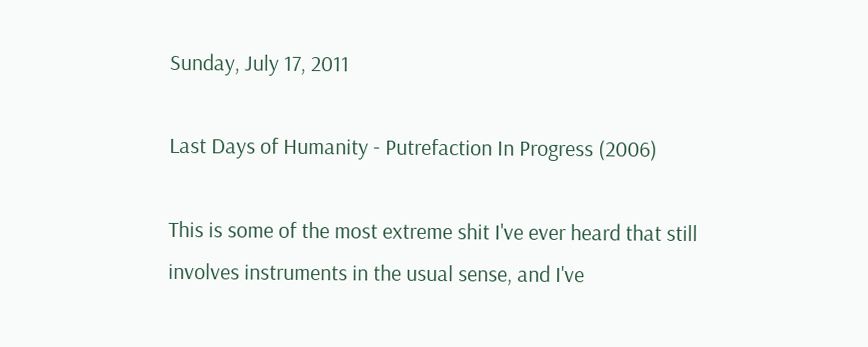Sunday, July 17, 2011

Last Days of Humanity - Putrefaction In Progress (2006)

This is some of the most extreme shit I've ever heard that still involves instruments in the usual sense, and I've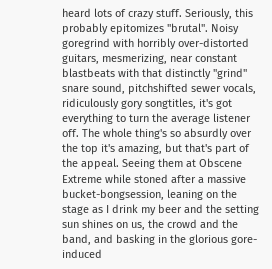heard lots of crazy stuff. Seriously, this probably epitomizes "brutal". Noisy goregrind with horribly over-distorted guitars, mesmerizing, near constant blastbeats with that distinctly "grind" snare sound, pitchshifted sewer vocals, ridiculously gory songtitles, it's got everything to turn the average listener off. The whole thing's so absurdly over the top it's amazing, but that's part of the appeal. Seeing them at Obscene Extreme while stoned after a massive bucket-bongsession, leaning on the stage as I drink my beer and the setting sun shines on us, the crowd and the band, and basking in the glorious gore-induced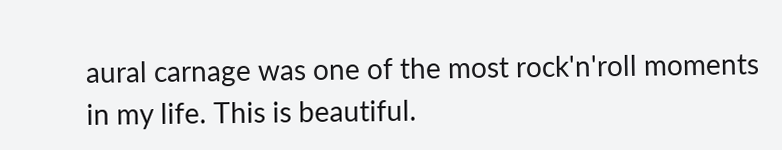aural carnage was one of the most rock'n'roll moments in my life. This is beautiful.